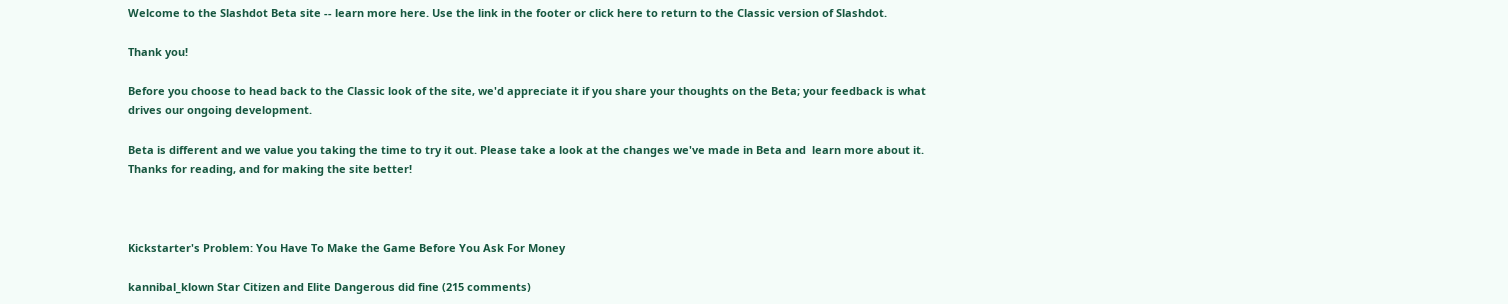Welcome to the Slashdot Beta site -- learn more here. Use the link in the footer or click here to return to the Classic version of Slashdot.

Thank you!

Before you choose to head back to the Classic look of the site, we'd appreciate it if you share your thoughts on the Beta; your feedback is what drives our ongoing development.

Beta is different and we value you taking the time to try it out. Please take a look at the changes we've made in Beta and  learn more about it. Thanks for reading, and for making the site better!



Kickstarter's Problem: You Have To Make the Game Before You Ask For Money

kannibal_klown Star Citizen and Elite Dangerous did fine (215 comments)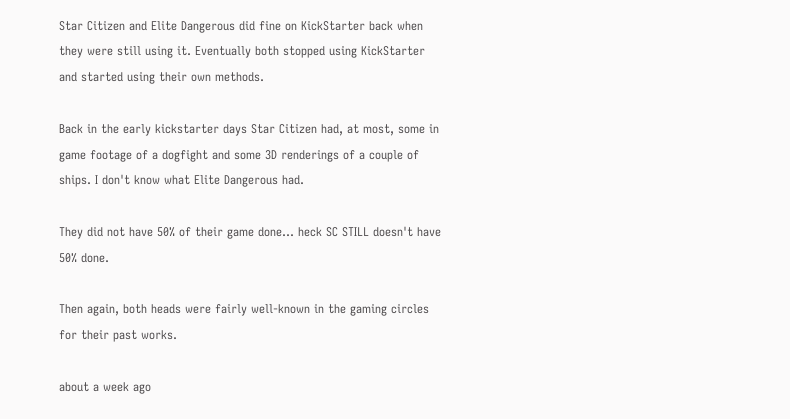Star Citizen and Elite Dangerous did fine on KickStarter back when they were still using it. Eventually both stopped using KickStarter and started using their own methods.

Back in the early kickstarter days Star Citizen had, at most, some in game footage of a dogfight and some 3D renderings of a couple of ships. I don't know what Elite Dangerous had.

They did not have 50% of their game done... heck SC STILL doesn't have 50% done.

Then again, both heads were fairly well-known in the gaming circles for their past works.

about a week ago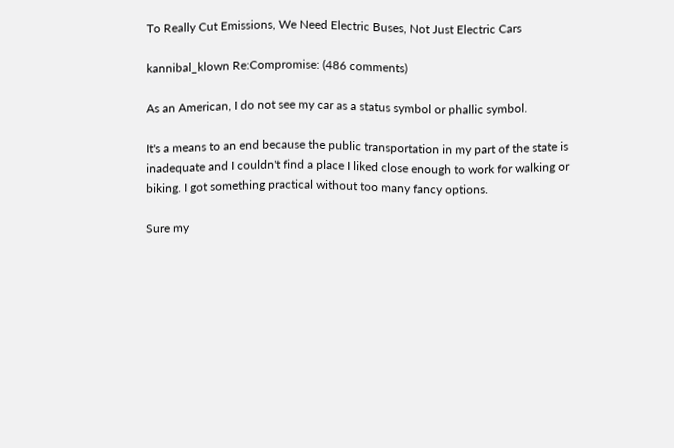To Really Cut Emissions, We Need Electric Buses, Not Just Electric Cars

kannibal_klown Re:Compromise: (486 comments)

As an American, I do not see my car as a status symbol or phallic symbol.

It's a means to an end because the public transportation in my part of the state is inadequate and I couldn't find a place I liked close enough to work for walking or biking. I got something practical without too many fancy options.

Sure my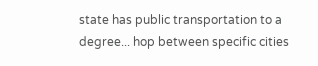state has public transportation to a degree... hop between specific cities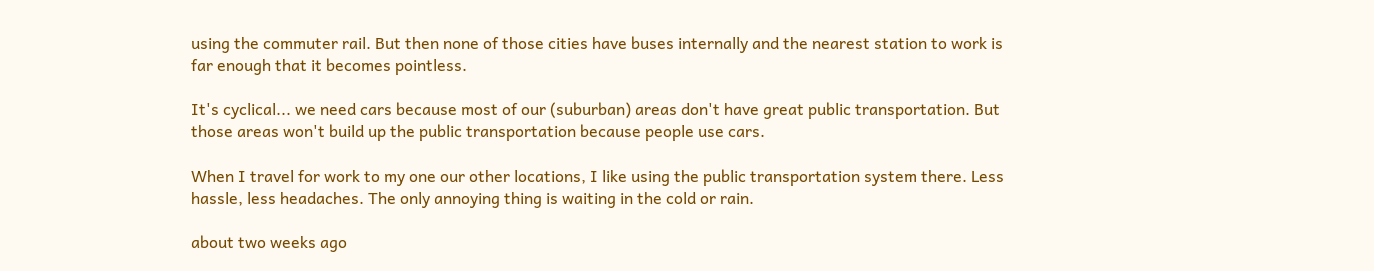using the commuter rail. But then none of those cities have buses internally and the nearest station to work is far enough that it becomes pointless.

It's cyclical... we need cars because most of our (suburban) areas don't have great public transportation. But those areas won't build up the public transportation because people use cars.

When I travel for work to my one our other locations, I like using the public transportation system there. Less hassle, less headaches. The only annoying thing is waiting in the cold or rain.

about two weeks ago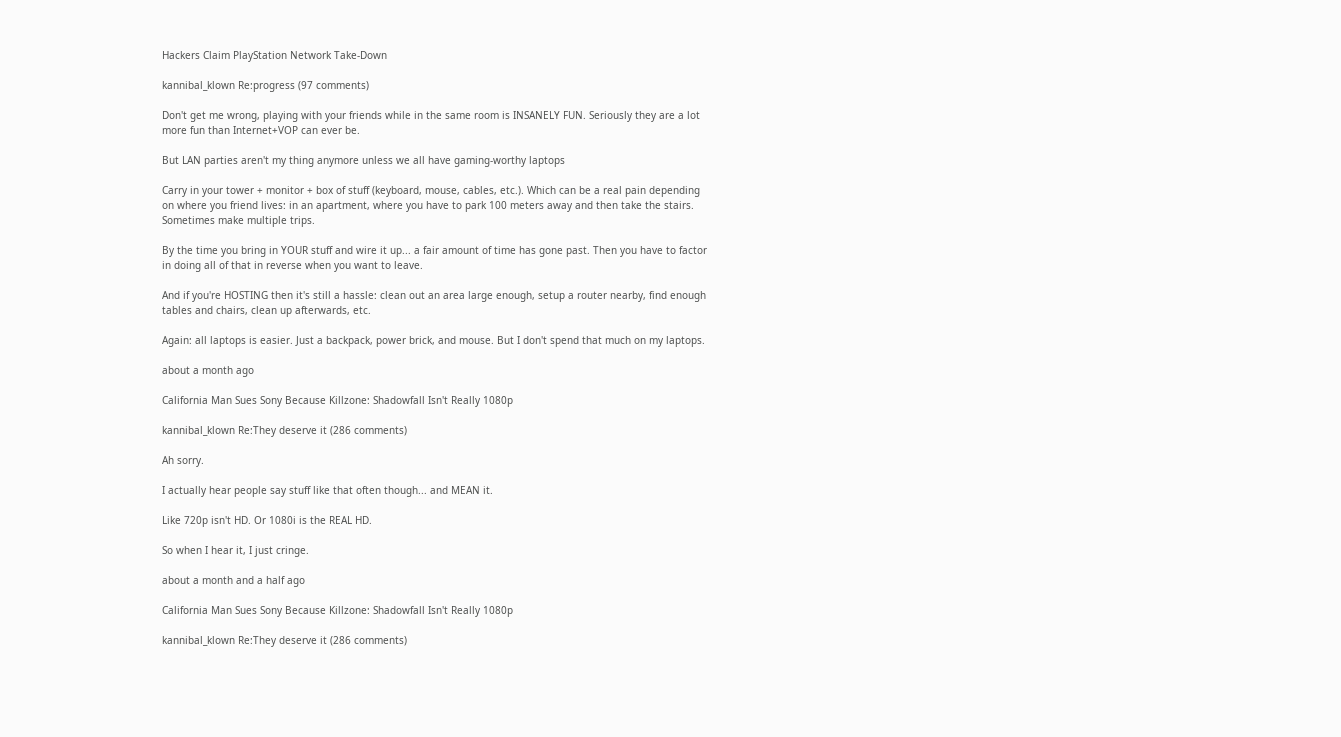Hackers Claim PlayStation Network Take-Down

kannibal_klown Re:progress (97 comments)

Don't get me wrong, playing with your friends while in the same room is INSANELY FUN. Seriously they are a lot more fun than Internet+VOP can ever be.

But LAN parties aren't my thing anymore unless we all have gaming-worthy laptops

Carry in your tower + monitor + box of stuff (keyboard, mouse, cables, etc.). Which can be a real pain depending on where you friend lives: in an apartment, where you have to park 100 meters away and then take the stairs. Sometimes make multiple trips.

By the time you bring in YOUR stuff and wire it up... a fair amount of time has gone past. Then you have to factor in doing all of that in reverse when you want to leave.

And if you're HOSTING then it's still a hassle: clean out an area large enough, setup a router nearby, find enough tables and chairs, clean up afterwards, etc.

Again: all laptops is easier. Just a backpack, power brick, and mouse. But I don't spend that much on my laptops.

about a month ago

California Man Sues Sony Because Killzone: Shadowfall Isn't Really 1080p

kannibal_klown Re:They deserve it (286 comments)

Ah sorry.

I actually hear people say stuff like that often though... and MEAN it.

Like 720p isn't HD. Or 1080i is the REAL HD.

So when I hear it, I just cringe.

about a month and a half ago

California Man Sues Sony Because Killzone: Shadowfall Isn't Really 1080p

kannibal_klown Re:They deserve it (286 comments)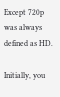Except 720p was always defined as HD.

Initially, you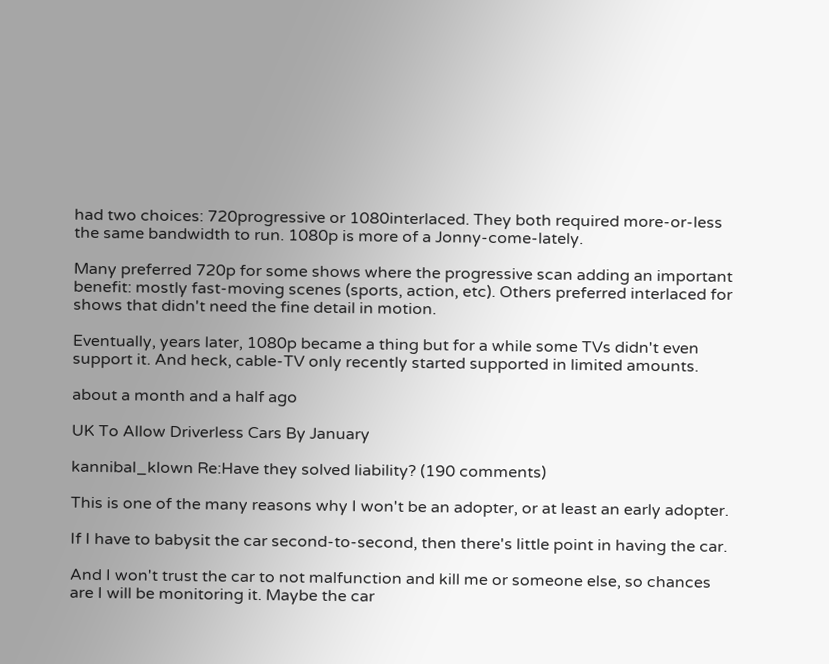had two choices: 720progressive or 1080interlaced. They both required more-or-less the same bandwidth to run. 1080p is more of a Jonny-come-lately.

Many preferred 720p for some shows where the progressive scan adding an important benefit: mostly fast-moving scenes (sports, action, etc). Others preferred interlaced for shows that didn't need the fine detail in motion.

Eventually, years later, 1080p became a thing but for a while some TVs didn't even support it. And heck, cable-TV only recently started supported in limited amounts.

about a month and a half ago

UK To Allow Driverless Cars By January

kannibal_klown Re:Have they solved liability? (190 comments)

This is one of the many reasons why I won't be an adopter, or at least an early adopter.

If I have to babysit the car second-to-second, then there's little point in having the car.

And I won't trust the car to not malfunction and kill me or someone else, so chances are I will be monitoring it. Maybe the car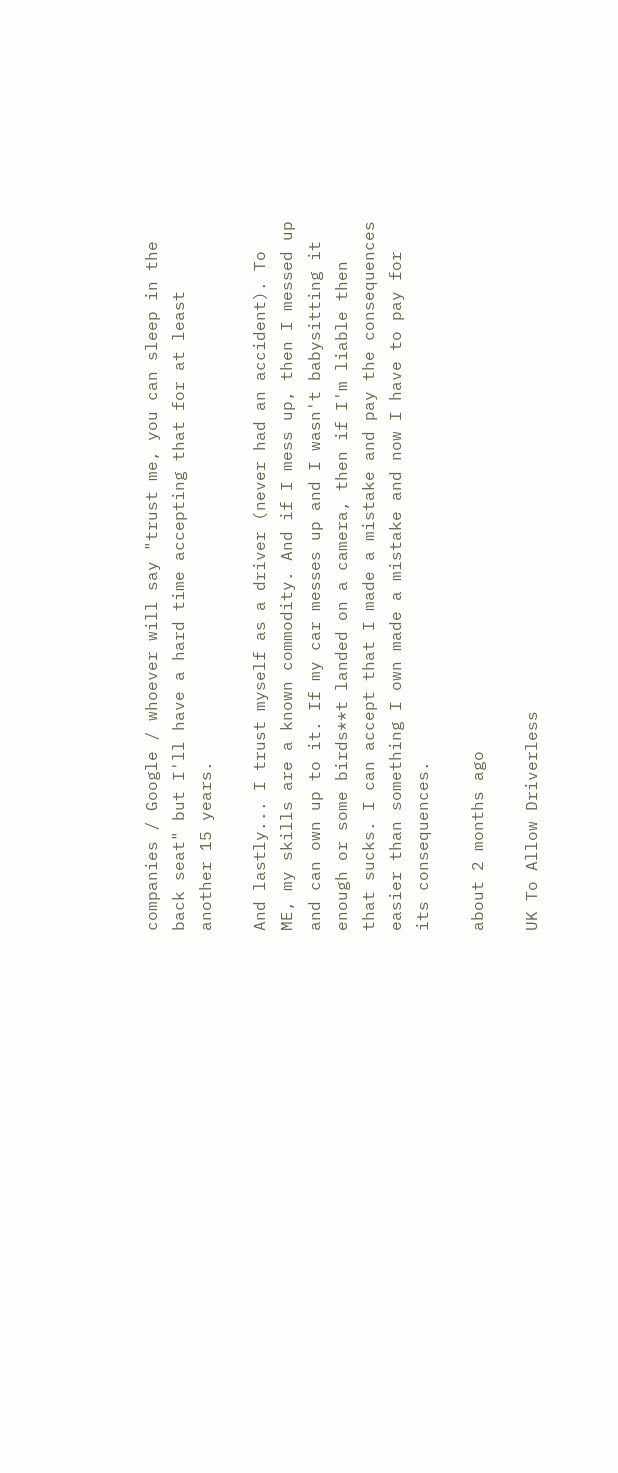companies / Google / whoever will say "trust me, you can sleep in the back seat" but I'll have a hard time accepting that for at least another 15 years.

And lastly... I trust myself as a driver (never had an accident). To ME, my skills are a known commodity. And if I mess up, then I messed up and can own up to it. If my car messes up and I wasn't babysitting it enough or some birds**t landed on a camera, then if I'm liable then that sucks. I can accept that I made a mistake and pay the consequences easier than something I own made a mistake and now I have to pay for its consequences.

about 2 months ago

UK To Allow Driverless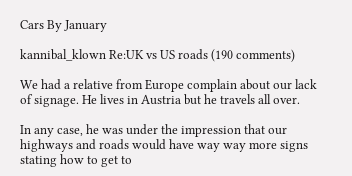Cars By January

kannibal_klown Re:UK vs US roads (190 comments)

We had a relative from Europe complain about our lack of signage. He lives in Austria but he travels all over.

In any case, he was under the impression that our highways and roads would have way way more signs stating how to get to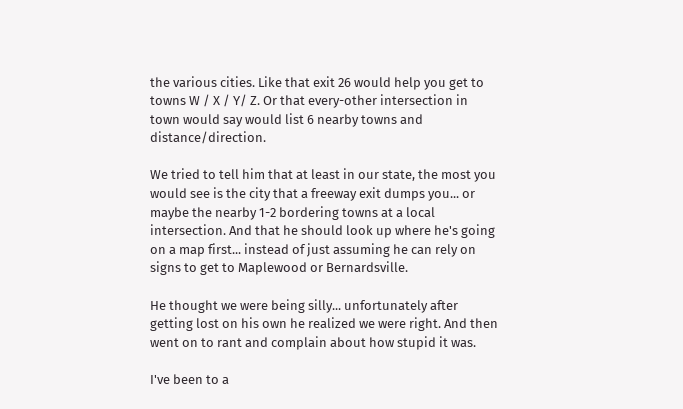the various cities. Like that exit 26 would help you get to towns W / X / Y/ Z. Or that every-other intersection in town would say would list 6 nearby towns and distance/direction.

We tried to tell him that at least in our state, the most you would see is the city that a freeway exit dumps you... or maybe the nearby 1-2 bordering towns at a local intersection. And that he should look up where he's going on a map first... instead of just assuming he can rely on signs to get to Maplewood or Bernardsville.

He thought we were being silly... unfortunately after getting lost on his own he realized we were right. And then went on to rant and complain about how stupid it was.

I've been to a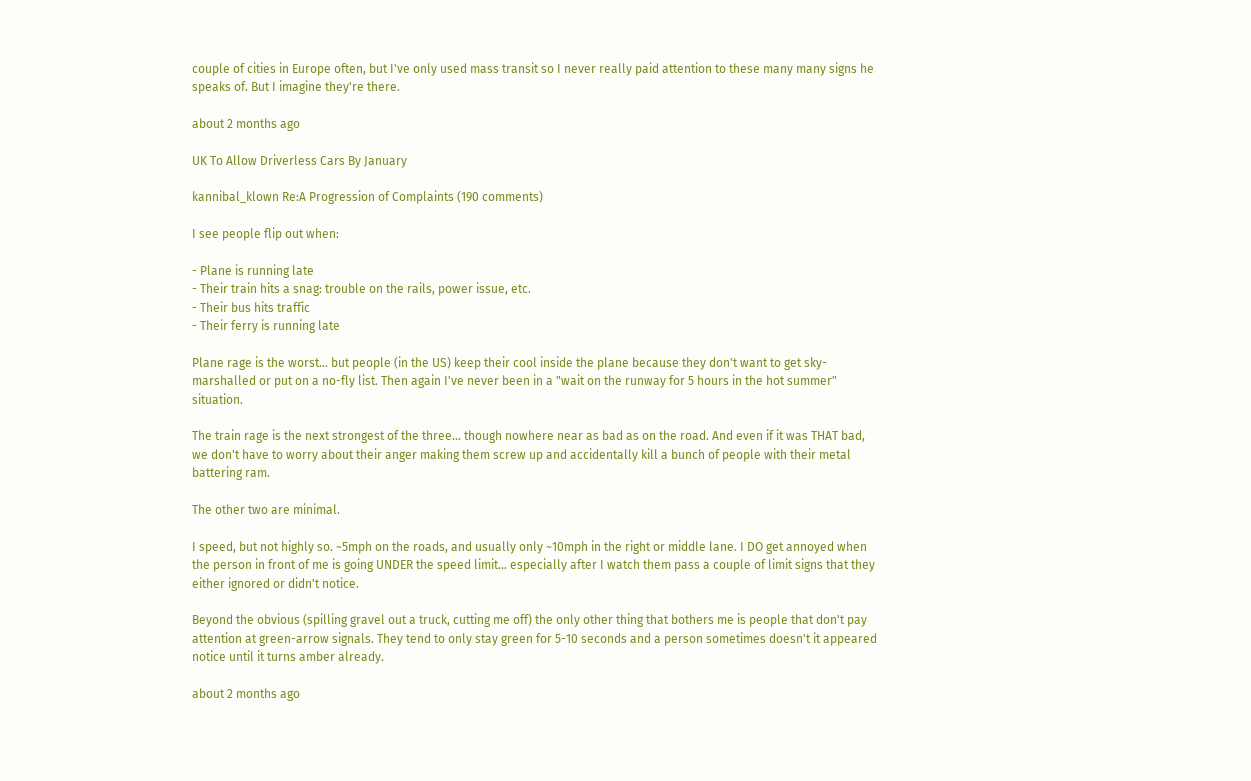couple of cities in Europe often, but I've only used mass transit so I never really paid attention to these many many signs he speaks of. But I imagine they're there.

about 2 months ago

UK To Allow Driverless Cars By January

kannibal_klown Re:A Progression of Complaints (190 comments)

I see people flip out when:

- Plane is running late
- Their train hits a snag: trouble on the rails, power issue, etc.
- Their bus hits traffic
- Their ferry is running late

Plane rage is the worst... but people (in the US) keep their cool inside the plane because they don't want to get sky-marshalled or put on a no-fly list. Then again I've never been in a "wait on the runway for 5 hours in the hot summer" situation.

The train rage is the next strongest of the three... though nowhere near as bad as on the road. And even if it was THAT bad, we don't have to worry about their anger making them screw up and accidentally kill a bunch of people with their metal battering ram.

The other two are minimal.

I speed, but not highly so. ~5mph on the roads, and usually only ~10mph in the right or middle lane. I DO get annoyed when the person in front of me is going UNDER the speed limit... especially after I watch them pass a couple of limit signs that they either ignored or didn't notice.

Beyond the obvious (spilling gravel out a truck, cutting me off) the only other thing that bothers me is people that don't pay attention at green-arrow signals. They tend to only stay green for 5-10 seconds and a person sometimes doesn't it appeared notice until it turns amber already.

about 2 months ago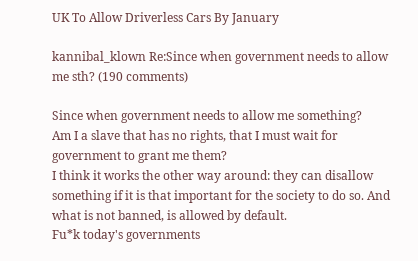UK To Allow Driverless Cars By January

kannibal_klown Re:Since when government needs to allow me sth? (190 comments)

Since when government needs to allow me something?
Am I a slave that has no rights, that I must wait for government to grant me them?
I think it works the other way around: they can disallow something if it is that important for the society to do so. And what is not banned, is allowed by default.
Fu*k today's governments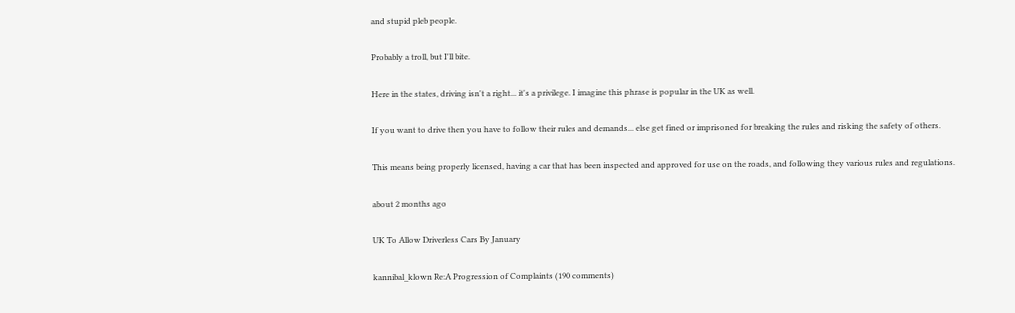and stupid pleb people.

Probably a troll, but I'll bite.

Here in the states, driving isn't a right... it's a privilege. I imagine this phrase is popular in the UK as well.

If you want to drive then you have to follow their rules and demands... else get fined or imprisoned for breaking the rules and risking the safety of others.

This means being properly licensed, having a car that has been inspected and approved for use on the roads, and following they various rules and regulations.

about 2 months ago

UK To Allow Driverless Cars By January

kannibal_klown Re:A Progression of Complaints (190 comments)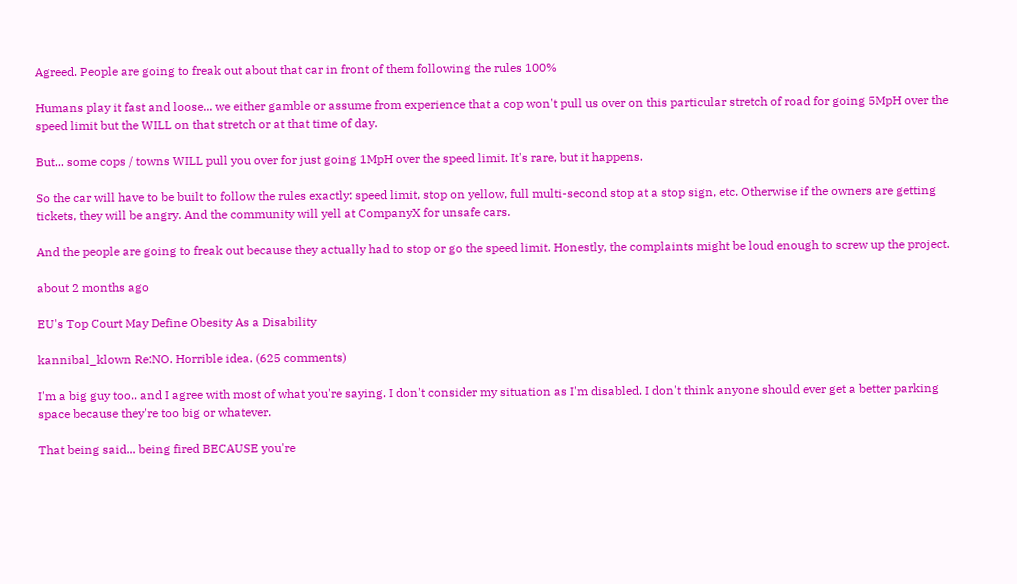Agreed. People are going to freak out about that car in front of them following the rules 100%

Humans play it fast and loose... we either gamble or assume from experience that a cop won't pull us over on this particular stretch of road for going 5MpH over the speed limit but the WILL on that stretch or at that time of day.

But... some cops / towns WILL pull you over for just going 1MpH over the speed limit. It's rare, but it happens.

So the car will have to be built to follow the rules exactly: speed limit, stop on yellow, full multi-second stop at a stop sign, etc. Otherwise if the owners are getting tickets, they will be angry. And the community will yell at CompanyX for unsafe cars.

And the people are going to freak out because they actually had to stop or go the speed limit. Honestly, the complaints might be loud enough to screw up the project.

about 2 months ago

EU's Top Court May Define Obesity As a Disability

kannibal_klown Re:NO. Horrible idea. (625 comments)

I'm a big guy too.. and I agree with most of what you're saying. I don't consider my situation as I'm disabled. I don't think anyone should ever get a better parking space because they're too big or whatever.

That being said... being fired BECAUSE you're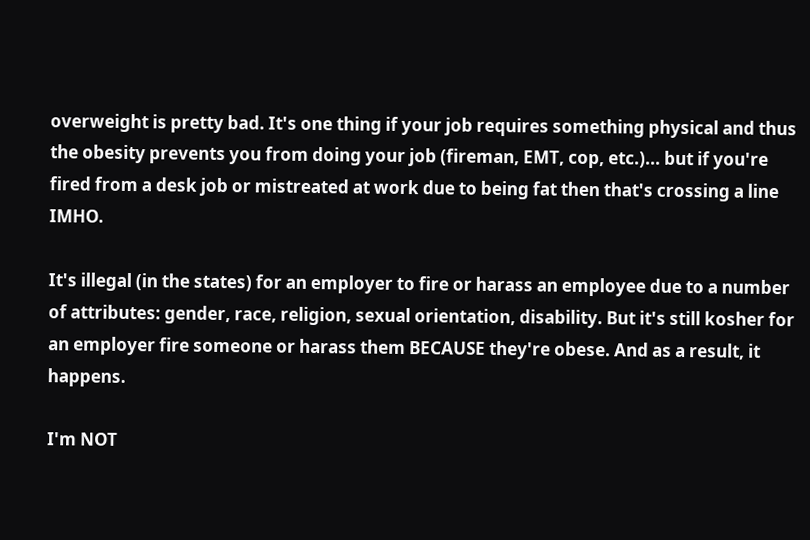overweight is pretty bad. It's one thing if your job requires something physical and thus the obesity prevents you from doing your job (fireman, EMT, cop, etc.)... but if you're fired from a desk job or mistreated at work due to being fat then that's crossing a line IMHO.

It's illegal (in the states) for an employer to fire or harass an employee due to a number of attributes: gender, race, religion, sexual orientation, disability. But it's still kosher for an employer fire someone or harass them BECAUSE they're obese. And as a result, it happens.

I'm NOT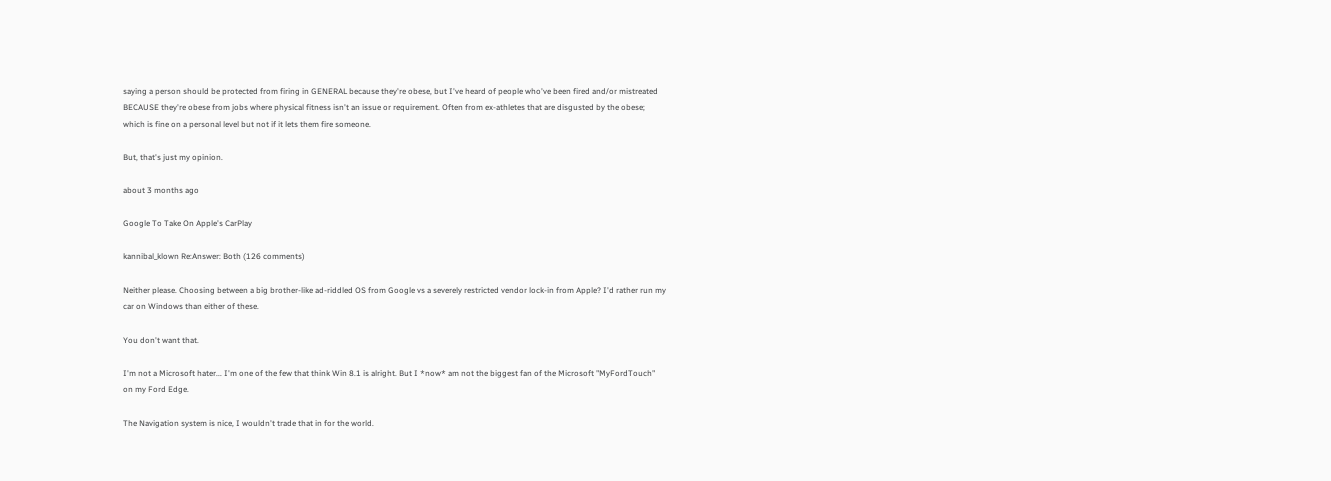saying a person should be protected from firing in GENERAL because they're obese, but I've heard of people who've been fired and/or mistreated BECAUSE they're obese from jobs where physical fitness isn't an issue or requirement. Often from ex-athletes that are disgusted by the obese; which is fine on a personal level but not if it lets them fire someone.

But, that's just my opinion.

about 3 months ago

Google To Take On Apple's CarPlay

kannibal_klown Re:Answer: Both (126 comments)

Neither please. Choosing between a big brother-like ad-riddled OS from Google vs a severely restricted vendor lock-in from Apple? I'd rather run my car on Windows than either of these.

You don't want that.

I'm not a Microsoft hater... I'm one of the few that think Win 8.1 is alright. But I *now* am not the biggest fan of the Microsoft "MyFordTouch" on my Ford Edge.

The Navigation system is nice, I wouldn't trade that in for the world.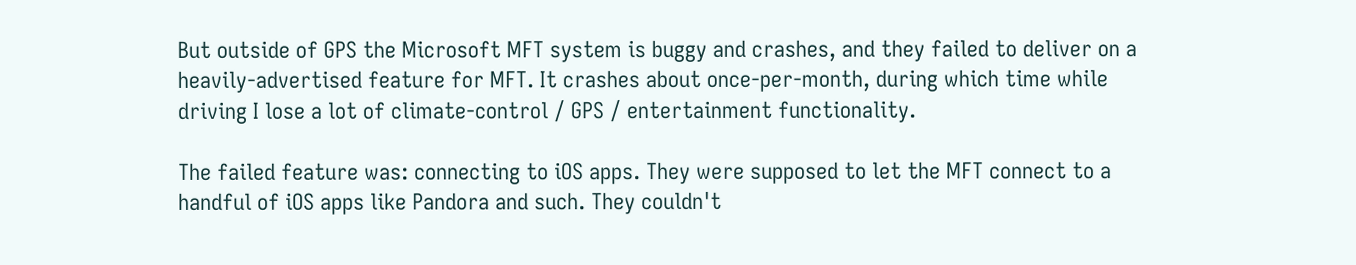But outside of GPS the Microsoft MFT system is buggy and crashes, and they failed to deliver on a heavily-advertised feature for MFT. It crashes about once-per-month, during which time while driving I lose a lot of climate-control / GPS / entertainment functionality.

The failed feature was: connecting to iOS apps. They were supposed to let the MFT connect to a handful of iOS apps like Pandora and such. They couldn't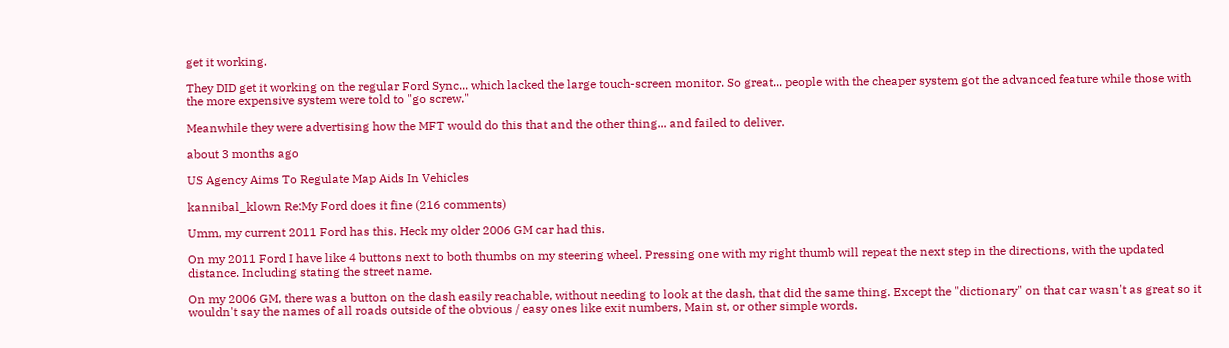get it working.

They DID get it working on the regular Ford Sync... which lacked the large touch-screen monitor. So great... people with the cheaper system got the advanced feature while those with the more expensive system were told to "go screw."

Meanwhile they were advertising how the MFT would do this that and the other thing... and failed to deliver.

about 3 months ago

US Agency Aims To Regulate Map Aids In Vehicles

kannibal_klown Re:My Ford does it fine (216 comments)

Umm, my current 2011 Ford has this. Heck my older 2006 GM car had this.

On my 2011 Ford I have like 4 buttons next to both thumbs on my steering wheel. Pressing one with my right thumb will repeat the next step in the directions, with the updated distance. Including stating the street name.

On my 2006 GM, there was a button on the dash easily reachable, without needing to look at the dash, that did the same thing. Except the "dictionary" on that car wasn't as great so it wouldn't say the names of all roads outside of the obvious / easy ones like exit numbers, Main st, or other simple words.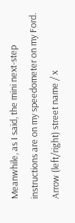Meanwhile, as I said, the mini next-step instructions are on my speedometer on my Ford. Arrow (left/right) street name / x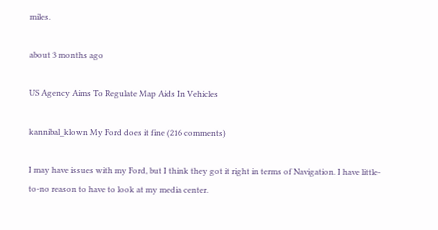miles.

about 3 months ago

US Agency Aims To Regulate Map Aids In Vehicles

kannibal_klown My Ford does it fine (216 comments)

I may have issues with my Ford, but I think they got it right in terms of Navigation. I have little-to-no reason to have to look at my media center.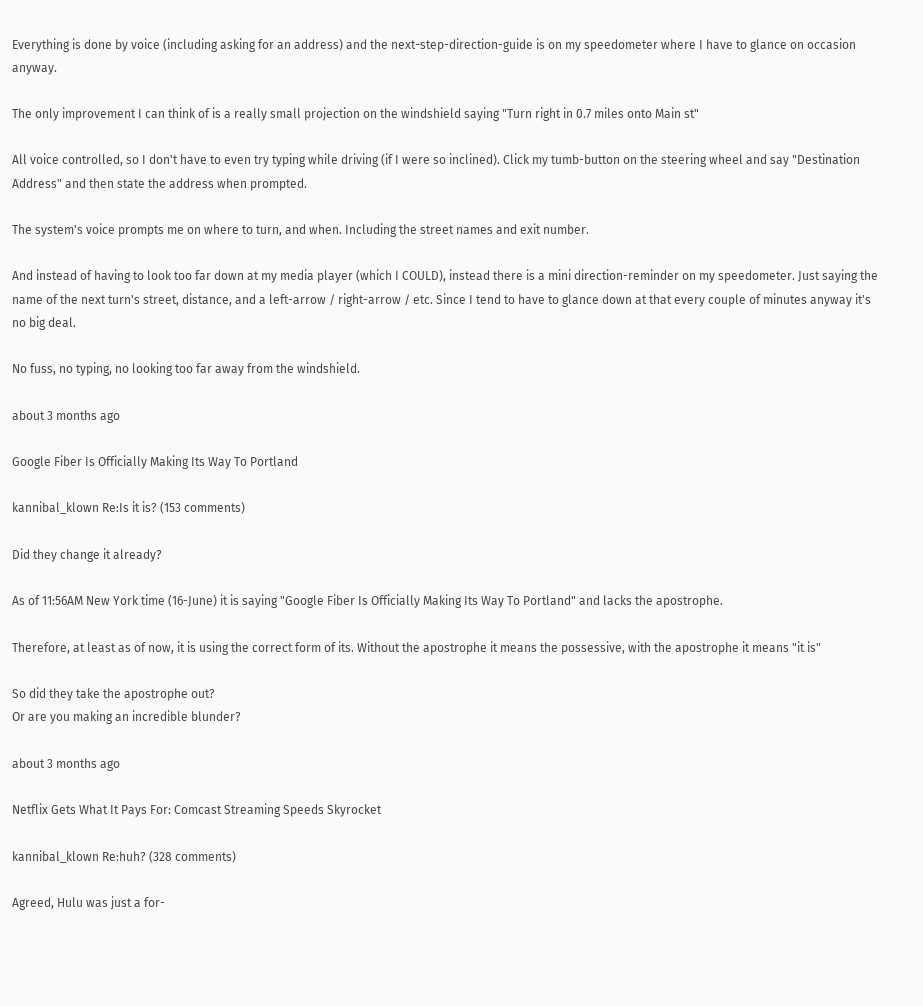Everything is done by voice (including asking for an address) and the next-step-direction-guide is on my speedometer where I have to glance on occasion anyway.

The only improvement I can think of is a really small projection on the windshield saying "Turn right in 0.7 miles onto Main st"

All voice controlled, so I don't have to even try typing while driving (if I were so inclined). Click my tumb-button on the steering wheel and say "Destination Address" and then state the address when prompted.

The system's voice prompts me on where to turn, and when. Including the street names and exit number.

And instead of having to look too far down at my media player (which I COULD), instead there is a mini direction-reminder on my speedometer. Just saying the name of the next turn's street, distance, and a left-arrow / right-arrow / etc. Since I tend to have to glance down at that every couple of minutes anyway it's no big deal.

No fuss, no typing, no looking too far away from the windshield.

about 3 months ago

Google Fiber Is Officially Making Its Way To Portland

kannibal_klown Re:Is it is? (153 comments)

Did they change it already?

As of 11:56AM New York time (16-June) it is saying "Google Fiber Is Officially Making Its Way To Portland" and lacks the apostrophe.

Therefore, at least as of now, it is using the correct form of its. Without the apostrophe it means the possessive, with the apostrophe it means "it is"

So did they take the apostrophe out?
Or are you making an incredible blunder?

about 3 months ago

Netflix Gets What It Pays For: Comcast Streaming Speeds Skyrocket

kannibal_klown Re:huh? (328 comments)

Agreed, Hulu was just a for-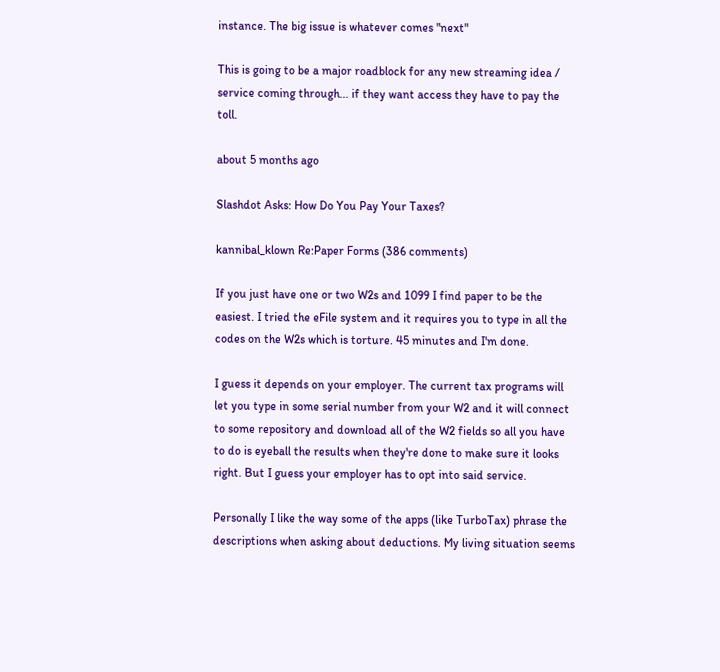instance. The big issue is whatever comes "next"

This is going to be a major roadblock for any new streaming idea / service coming through... if they want access they have to pay the toll.

about 5 months ago

Slashdot Asks: How Do You Pay Your Taxes?

kannibal_klown Re:Paper Forms (386 comments)

If you just have one or two W2s and 1099 I find paper to be the easiest. I tried the eFile system and it requires you to type in all the codes on the W2s which is torture. 45 minutes and I'm done.

I guess it depends on your employer. The current tax programs will let you type in some serial number from your W2 and it will connect to some repository and download all of the W2 fields so all you have to do is eyeball the results when they're done to make sure it looks right. But I guess your employer has to opt into said service.

Personally I like the way some of the apps (like TurboTax) phrase the descriptions when asking about deductions. My living situation seems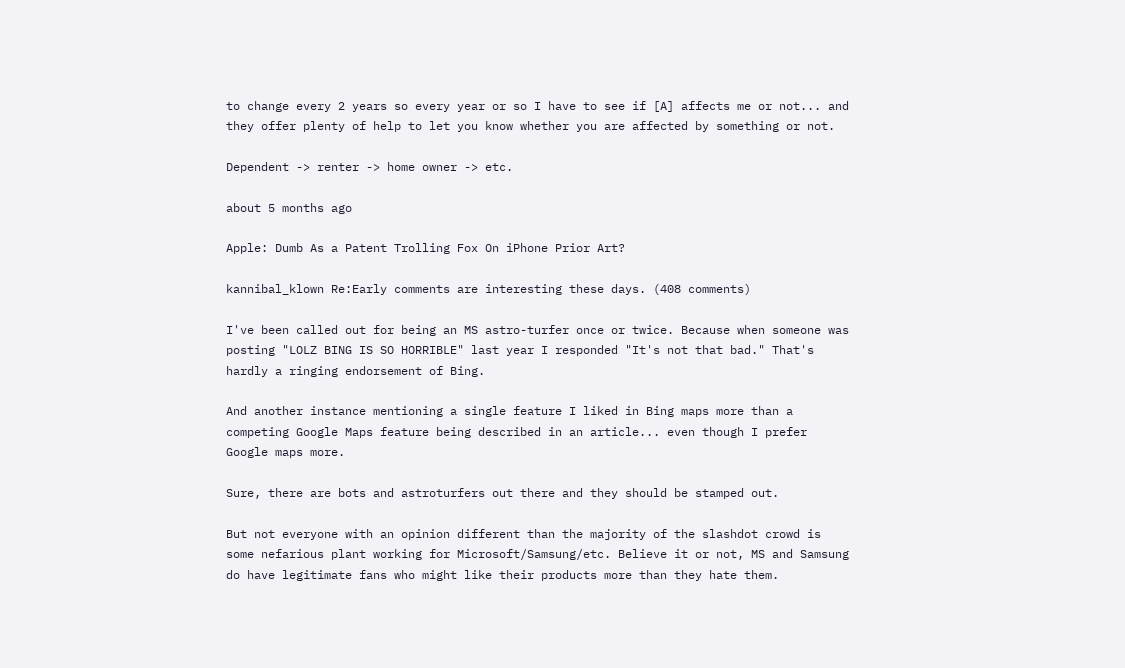to change every 2 years so every year or so I have to see if [A] affects me or not... and they offer plenty of help to let you know whether you are affected by something or not.

Dependent -> renter -> home owner -> etc.

about 5 months ago

Apple: Dumb As a Patent Trolling Fox On iPhone Prior Art?

kannibal_klown Re:Early comments are interesting these days. (408 comments)

I've been called out for being an MS astro-turfer once or twice. Because when someone was posting "LOLZ BING IS SO HORRIBLE" last year I responded "It's not that bad." That's hardly a ringing endorsement of Bing.

And another instance mentioning a single feature I liked in Bing maps more than a competing Google Maps feature being described in an article... even though I prefer Google maps more.

Sure, there are bots and astroturfers out there and they should be stamped out.

But not everyone with an opinion different than the majority of the slashdot crowd is some nefarious plant working for Microsoft/Samsung/etc. Believe it or not, MS and Samsung do have legitimate fans who might like their products more than they hate them.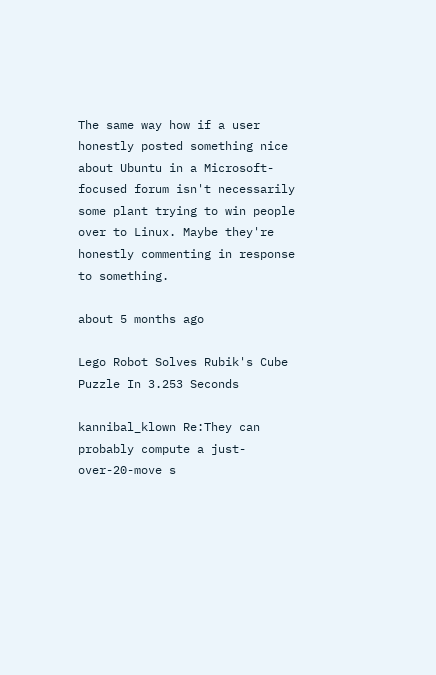The same way how if a user honestly posted something nice about Ubuntu in a Microsoft-focused forum isn't necessarily some plant trying to win people over to Linux. Maybe they're honestly commenting in response to something.

about 5 months ago

Lego Robot Solves Rubik's Cube Puzzle In 3.253 Seconds

kannibal_klown Re:They can probably compute a just-over-20-move s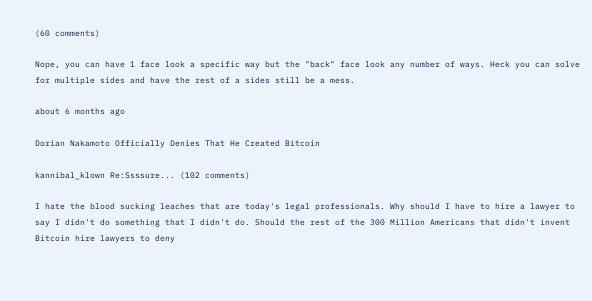(60 comments)

Nope, you can have 1 face look a specific way but the "back" face look any number of ways. Heck you can solve for multiple sides and have the rest of a sides still be a mess.

about 6 months ago

Dorian Nakamoto Officially Denies That He Created Bitcoin

kannibal_klown Re:Ssssure... (102 comments)

I hate the blood sucking leaches that are today's legal professionals. Why should I have to hire a lawyer to say I didn't do something that I didn't do. Should the rest of the 300 Million Americans that didn't invent Bitcoin hire lawyers to deny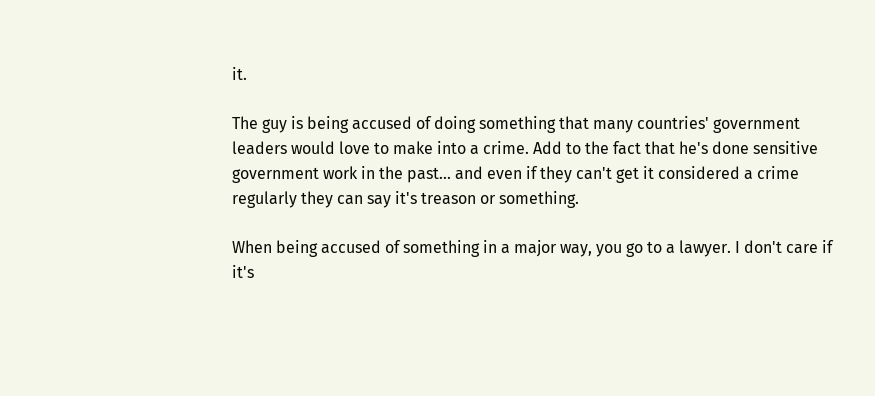it.

The guy is being accused of doing something that many countries' government leaders would love to make into a crime. Add to the fact that he's done sensitive government work in the past... and even if they can't get it considered a crime regularly they can say it's treason or something.

When being accused of something in a major way, you go to a lawyer. I don't care if it's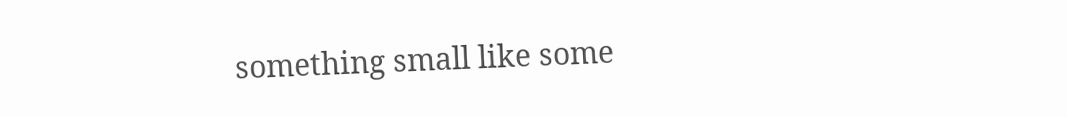something small like some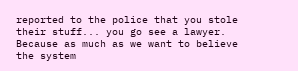reported to the police that you stole their stuff... you go see a lawyer. Because as much as we want to believe the system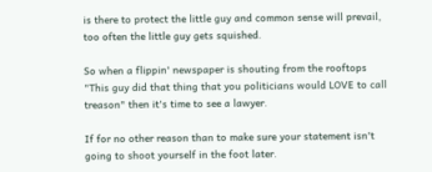is there to protect the little guy and common sense will prevail, too often the little guy gets squished.

So when a flippin' newspaper is shouting from the rooftops "This guy did that thing that you politicians would LOVE to call treason" then it's time to see a lawyer.

If for no other reason than to make sure your statement isn't going to shoot yourself in the foot later.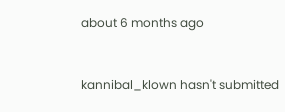about 6 months ago


kannibal_klown hasn't submitted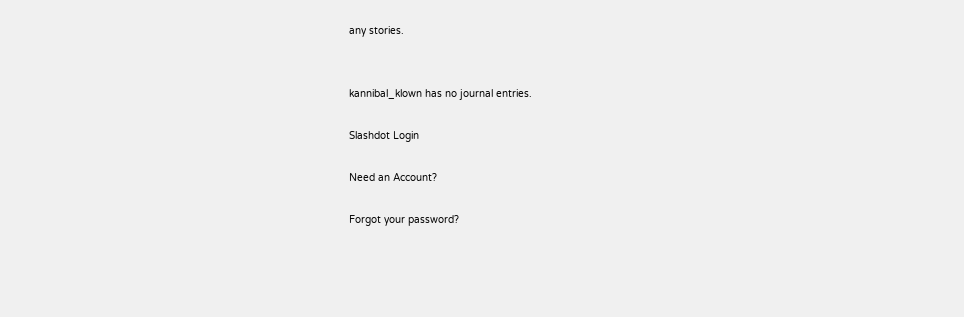any stories.


kannibal_klown has no journal entries.

Slashdot Login

Need an Account?

Forgot your password?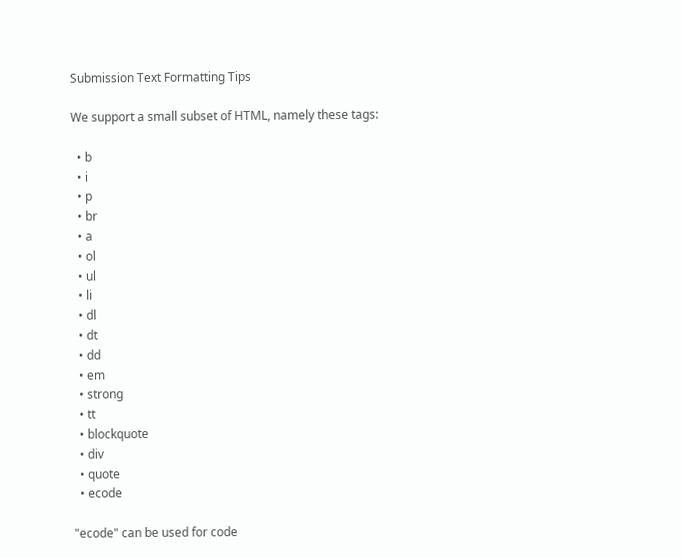Submission Text Formatting Tips

We support a small subset of HTML, namely these tags:

  • b
  • i
  • p
  • br
  • a
  • ol
  • ul
  • li
  • dl
  • dt
  • dd
  • em
  • strong
  • tt
  • blockquote
  • div
  • quote
  • ecode

"ecode" can be used for code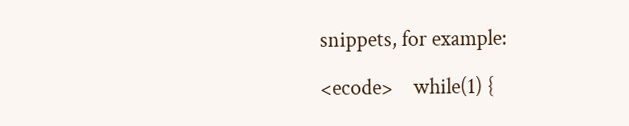snippets, for example:

<ecode>    while(1) {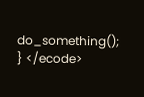do_something(); } </ecode>